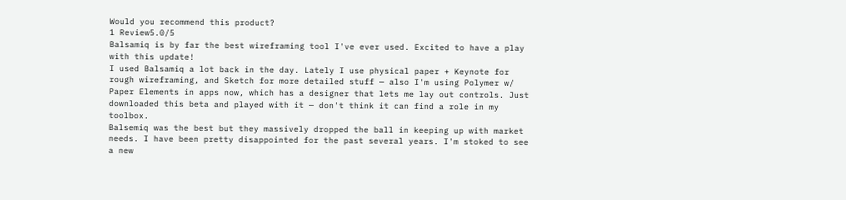Would you recommend this product?
1 Review5.0/5
Balsamiq is by far the best wireframing tool I've ever used. Excited to have a play with this update!
I used Balsamiq a lot back in the day. Lately I use physical paper + Keynote for rough wireframing, and Sketch for more detailed stuff — also I'm using Polymer w/ Paper Elements in apps now, which has a designer that lets me lay out controls. Just downloaded this beta and played with it — don't think it can find a role in my toolbox.
Balsemiq was the best but they massively dropped the ball in keeping up with market needs. I have been pretty disappointed for the past several years. I'm stoked to see a new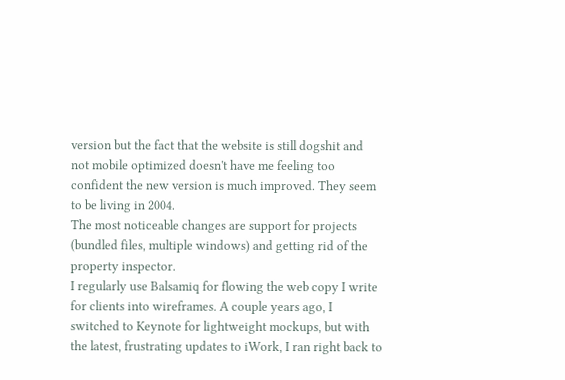version but the fact that the website is still dogshit and not mobile optimized doesn't have me feeling too confident the new version is much improved. They seem to be living in 2004.
The most noticeable changes are support for projects (bundled files, multiple windows) and getting rid of the property inspector.
I regularly use Balsamiq for flowing the web copy I write for clients into wireframes. A couple years ago, I switched to Keynote for lightweight mockups, but with the latest, frustrating updates to iWork, I ran right back to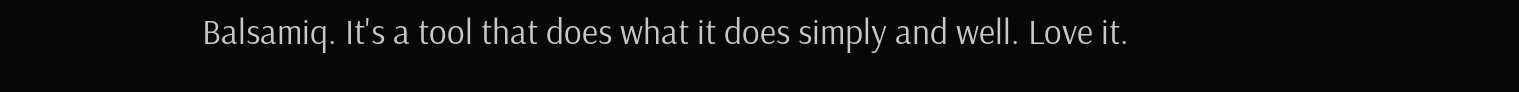Balsamiq. It's a tool that does what it does simply and well. Love it.